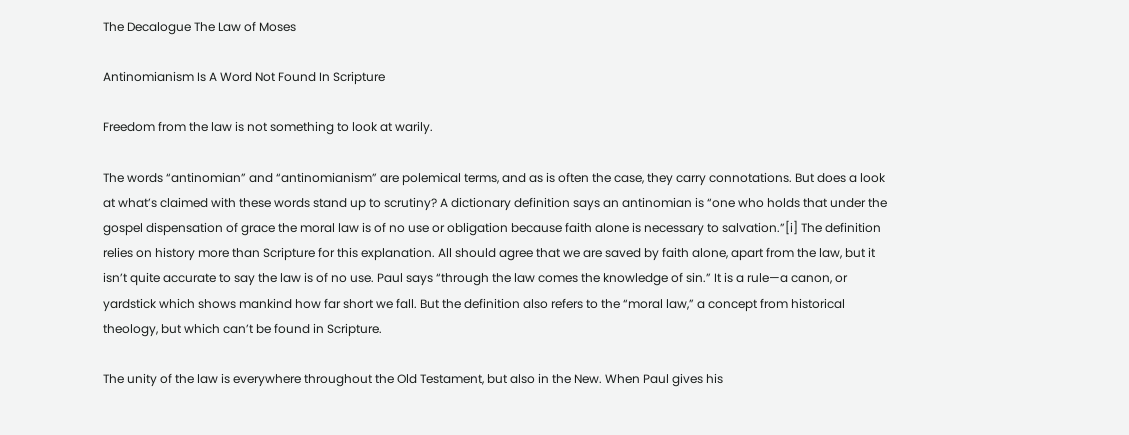The Decalogue The Law of Moses

Antinomianism Is A Word Not Found In Scripture

Freedom from the law is not something to look at warily.

The words “antinomian” and “antinomianism” are polemical terms, and as is often the case, they carry connotations. But does a look at what’s claimed with these words stand up to scrutiny? A dictionary definition says an antinomian is “one who holds that under the gospel dispensation of grace the moral law is of no use or obligation because faith alone is necessary to salvation.”[i] The definition relies on history more than Scripture for this explanation. All should agree that we are saved by faith alone, apart from the law, but it isn’t quite accurate to say the law is of no use. Paul says “through the law comes the knowledge of sin.” It is a rule—a canon, or yardstick which shows mankind how far short we fall. But the definition also refers to the “moral law,” a concept from historical theology, but which can’t be found in Scripture.

The unity of the law is everywhere throughout the Old Testament, but also in the New. When Paul gives his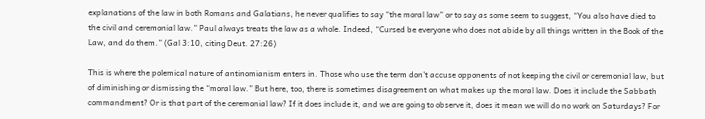explanations of the law in both Romans and Galatians, he never qualifies to say “the moral law” or to say as some seem to suggest, “You also have died to the civil and ceremonial law.” Paul always treats the law as a whole. Indeed, “Cursed be everyone who does not abide by all things written in the Book of the Law, and do them.” (Gal 3:10, citing Deut. 27:26)

This is where the polemical nature of antinomianism enters in. Those who use the term don’t accuse opponents of not keeping the civil or ceremonial law, but of diminishing or dismissing the “moral law.” But here, too, there is sometimes disagreement on what makes up the moral law. Does it include the Sabbath commandment? Or is that part of the ceremonial law? If it does include it, and we are going to observe it, does it mean we will do no work on Saturdays? For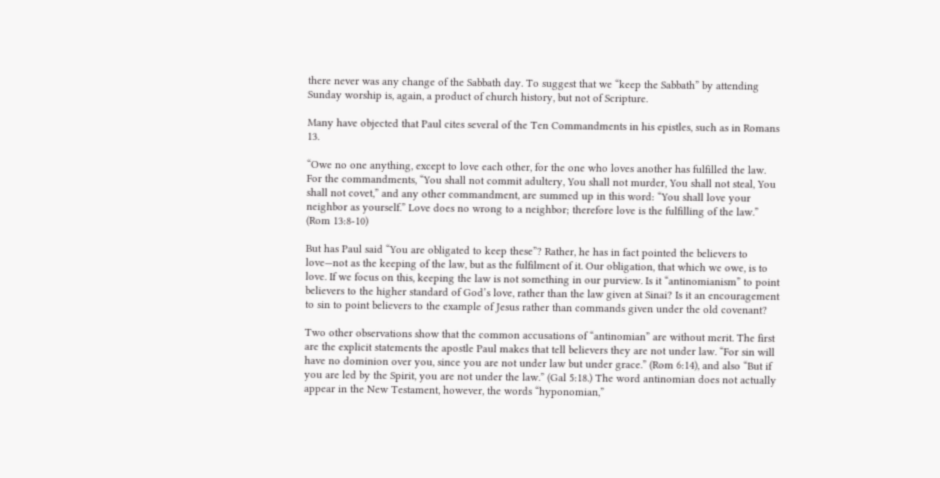there never was any change of the Sabbath day. To suggest that we “keep the Sabbath” by attending Sunday worship is, again, a product of church history, but not of Scripture.

Many have objected that Paul cites several of the Ten Commandments in his epistles, such as in Romans 13.

“Owe no one anything, except to love each other, for the one who loves another has fulfilled the law. For the commandments, “You shall not commit adultery, You shall not murder, You shall not steal, You shall not covet,” and any other commandment, are summed up in this word: “You shall love your neighbor as yourself.” Love does no wrong to a neighbor; therefore love is the fulfilling of the law.” (Rom 13:8-10)

But has Paul said “You are obligated to keep these”? Rather, he has in fact pointed the believers to love—not as the keeping of the law, but as the fulfilment of it. Our obligation, that which we owe, is to love. If we focus on this, keeping the law is not something in our purview. Is it “antinomianism” to point believers to the higher standard of God’s love, rather than the law given at Sinai? Is it an encouragement to sin to point believers to the example of Jesus rather than commands given under the old covenant?

Two other observations show that the common accusations of “antinomian” are without merit. The first are the explicit statements the apostle Paul makes that tell believers they are not under law. “For sin will have no dominion over you, since you are not under law but under grace.” (Rom 6:14), and also “But if you are led by the Spirit, you are not under the law.” (Gal 5:18.) The word antinomian does not actually appear in the New Testament, however, the words “hyponomian,”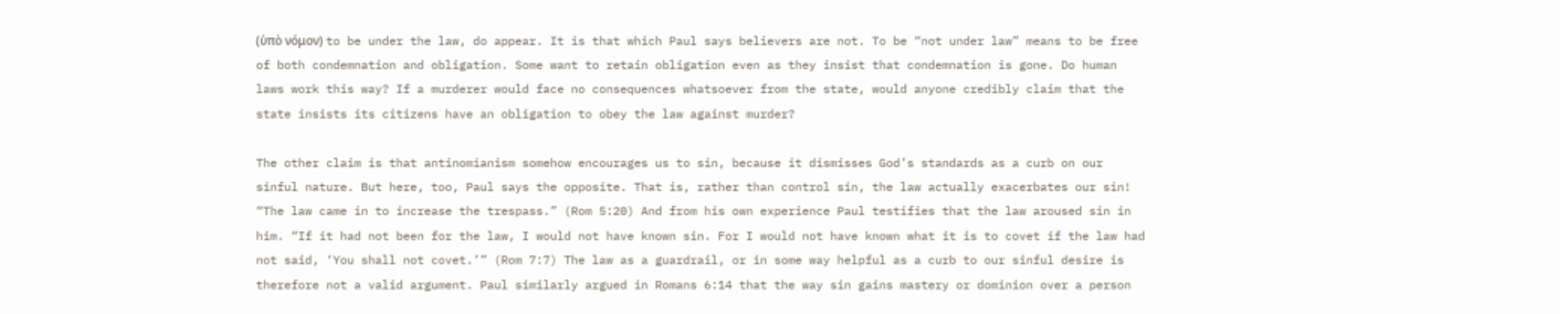(ὑπὸ νόμον) to be under the law, do appear. It is that which Paul says believers are not. To be “not under law” means to be free of both condemnation and obligation. Some want to retain obligation even as they insist that condemnation is gone. Do human laws work this way? If a murderer would face no consequences whatsoever from the state, would anyone credibly claim that the state insists its citizens have an obligation to obey the law against murder?

The other claim is that antinomianism somehow encourages us to sin, because it dismisses God’s standards as a curb on our sinful nature. But here, too, Paul says the opposite. That is, rather than control sin, the law actually exacerbates our sin! “The law came in to increase the trespass.” (Rom 5:20) And from his own experience Paul testifies that the law aroused sin in him. “If it had not been for the law, I would not have known sin. For I would not have known what it is to covet if the law had not said, ‘You shall not covet.’” (Rom 7:7) The law as a guardrail, or in some way helpful as a curb to our sinful desire is therefore not a valid argument. Paul similarly argued in Romans 6:14 that the way sin gains mastery or dominion over a person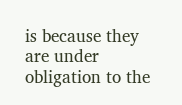is because they are under obligation to the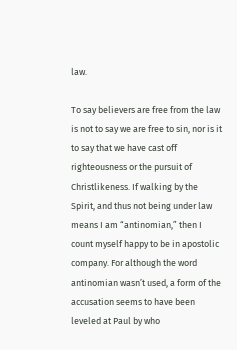law.

To say believers are free from the law is not to say we are free to sin, nor is it to say that we have cast off righteousness or the pursuit of Christlikeness. If walking by the Spirit, and thus not being under law means I am “antinomian,” then I count myself happy to be in apostolic company. For although the word antinomian wasn’t used, a form of the accusation seems to have been leveled at Paul by who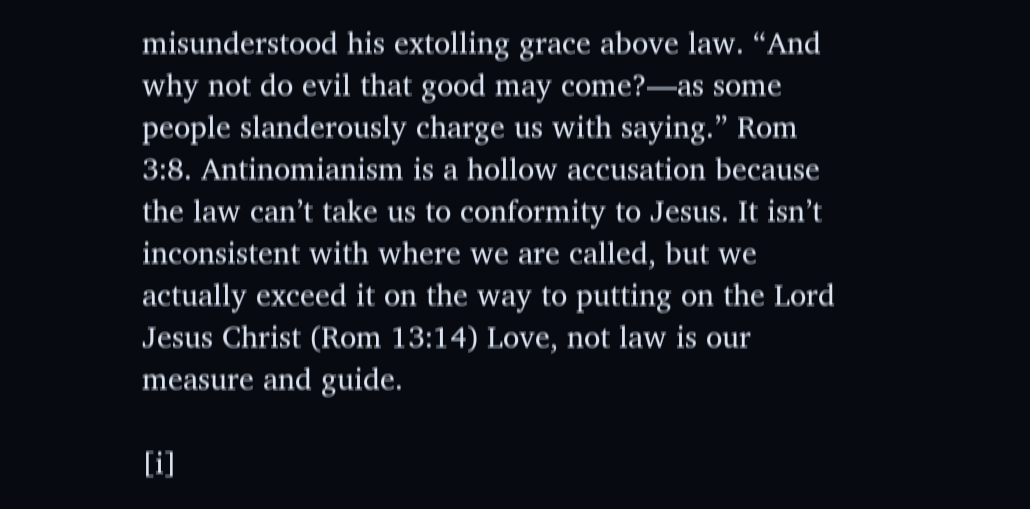misunderstood his extolling grace above law. “And why not do evil that good may come?—as some people slanderously charge us with saying.” Rom 3:8. Antinomianism is a hollow accusation because the law can’t take us to conformity to Jesus. It isn’t inconsistent with where we are called, but we actually exceed it on the way to putting on the Lord Jesus Christ (Rom 13:14) Love, not law is our measure and guide.

[i]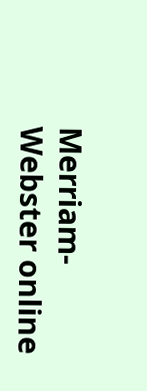Merriam-Webster online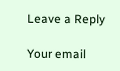Leave a Reply

Your email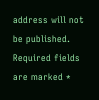address will not be published. Required fields are marked *